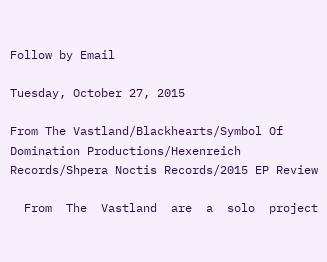Follow by Email

Tuesday, October 27, 2015

From The Vastland/Blackhearts/Symbol Of Domination Productions/Hexenreich Records/Shpera Noctis Records/2015 EP Review

  From  The  Vastland  are  a  solo  project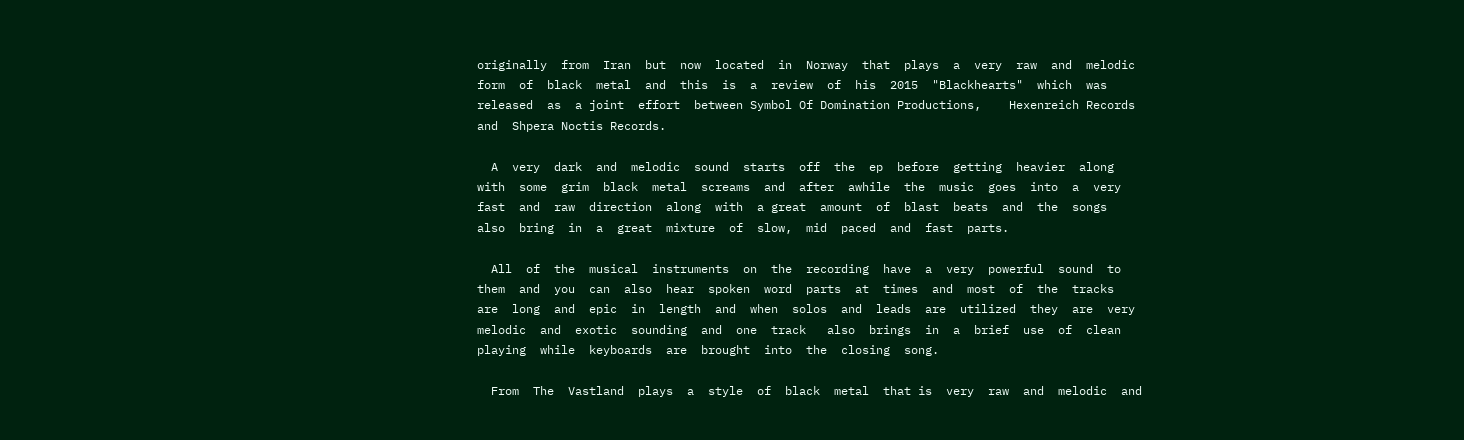originally  from  Iran  but  now  located  in  Norway  that  plays  a  very  raw  and  melodic  form  of  black  metal  and  this  is  a  review  of  his  2015  "Blackhearts"  which  was  released  as  a joint  effort  between Symbol Of Domination Productions,    Hexenreich Records  and  Shpera Noctis Records.

  A  very  dark  and  melodic  sound  starts  off  the  ep  before  getting  heavier  along  with  some  grim  black  metal  screams  and  after  awhile  the  music  goes  into  a  very  fast  and  raw  direction  along  with  a great  amount  of  blast  beats  and  the  songs  also  bring  in  a  great  mixture  of  slow,  mid  paced  and  fast  parts.

  All  of  the  musical  instruments  on  the  recording  have  a  very  powerful  sound  to  them  and  you  can  also  hear  spoken  word  parts  at  times  and  most  of  the  tracks  are  long  and  epic  in  length  and  when  solos  and  leads  are  utilized  they  are  very  melodic  and  exotic  sounding  and  one  track   also  brings  in  a  brief  use  of  clean  playing  while  keyboards  are  brought  into  the  closing  song.

  From  The  Vastland  plays  a  style  of  black  metal  that is  very  raw  and  melodic  and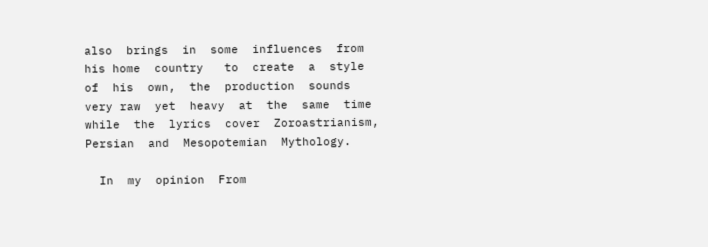also  brings  in  some  influences  from  his home  country   to  create  a  style  of  his  own,  the  production  sounds  very raw  yet  heavy  at  the  same  time  while  the  lyrics  cover  Zoroastrianism,  Persian  and  Mesopotemian  Mythology.

  In  my  opinion  From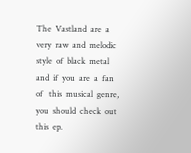The  Vastland  are  a  very  raw  and  melodic  style  of  black  metal and  if  you  are  a  fan  of   this  musical  genre,  you  should  check  out this  ep.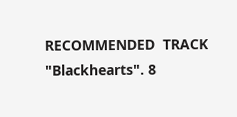RECOMMENDED  TRACK  "Blackhearts". 8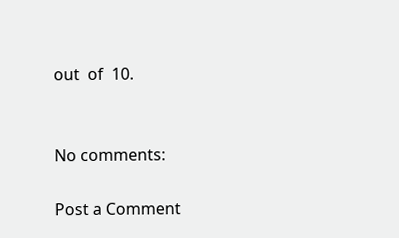out  of  10.


No comments:

Post a Comment